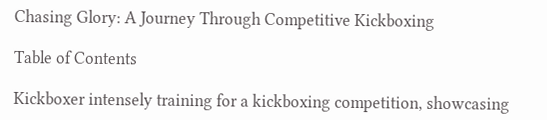Chasing Glory: A Journey Through Competitive Kickboxing

Table of Contents

Kickboxer intensely training for a kickboxing competition, showcasing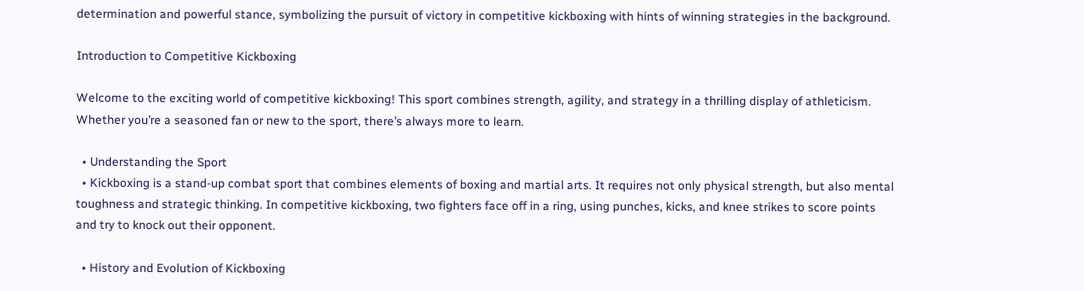determination and powerful stance, symbolizing the pursuit of victory in competitive kickboxing with hints of winning strategies in the background.

Introduction to Competitive Kickboxing

Welcome to the exciting world of competitive kickboxing! This sport combines strength, agility, and strategy in a thrilling display of athleticism. Whether you’re a seasoned fan or new to the sport, there’s always more to learn.

  • Understanding the Sport
  • Kickboxing is a stand-up combat sport that combines elements of boxing and martial arts. It requires not only physical strength, but also mental toughness and strategic thinking. In competitive kickboxing, two fighters face off in a ring, using punches, kicks, and knee strikes to score points and try to knock out their opponent.

  • History and Evolution of Kickboxing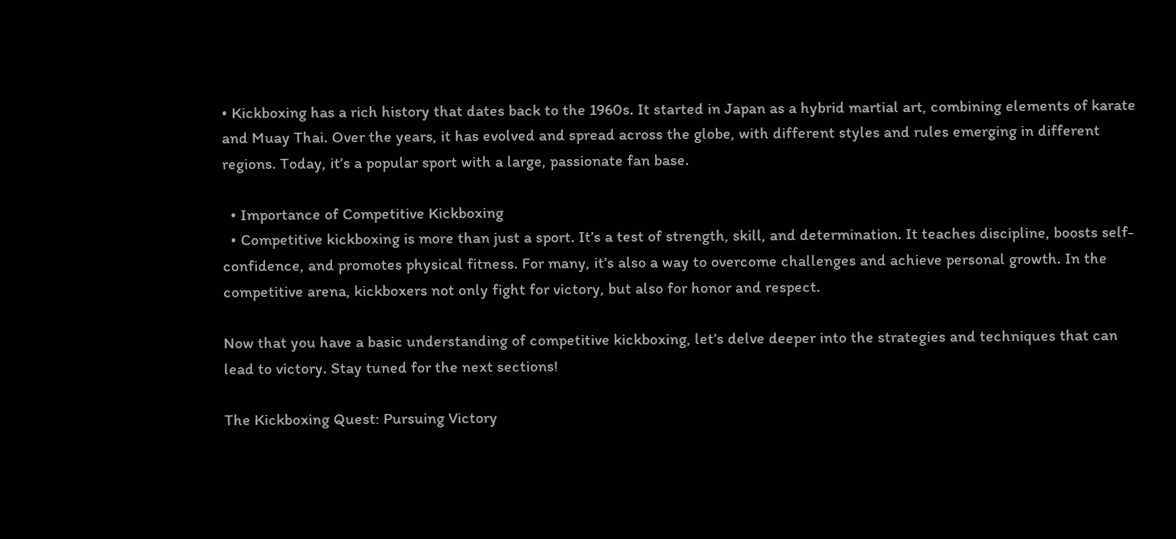• Kickboxing has a rich history that dates back to the 1960s. It started in Japan as a hybrid martial art, combining elements of karate and Muay Thai. Over the years, it has evolved and spread across the globe, with different styles and rules emerging in different regions. Today, it’s a popular sport with a large, passionate fan base.

  • Importance of Competitive Kickboxing
  • Competitive kickboxing is more than just a sport. It’s a test of strength, skill, and determination. It teaches discipline, boosts self-confidence, and promotes physical fitness. For many, it’s also a way to overcome challenges and achieve personal growth. In the competitive arena, kickboxers not only fight for victory, but also for honor and respect.

Now that you have a basic understanding of competitive kickboxing, let’s delve deeper into the strategies and techniques that can lead to victory. Stay tuned for the next sections!

The Kickboxing Quest: Pursuing Victory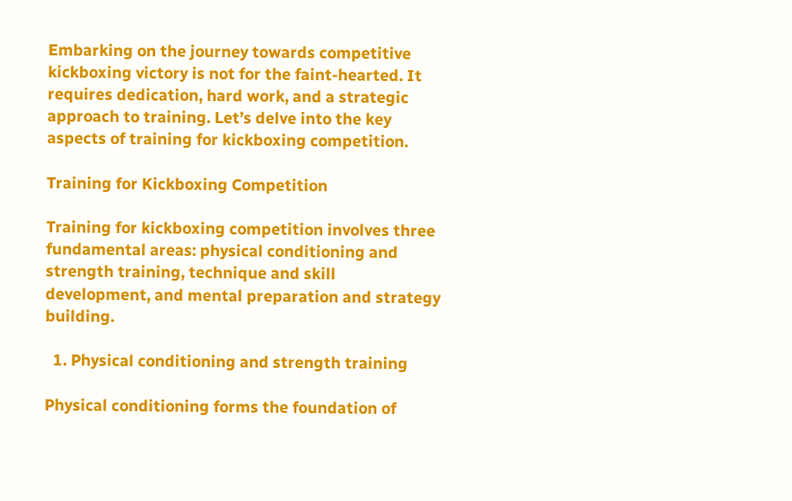Embarking on the journey towards competitive kickboxing victory is not for the faint-hearted. It requires dedication, hard work, and a strategic approach to training. Let’s delve into the key aspects of training for kickboxing competition.

Training for Kickboxing Competition

Training for kickboxing competition involves three fundamental areas: physical conditioning and strength training, technique and skill development, and mental preparation and strategy building.

  1. Physical conditioning and strength training

Physical conditioning forms the foundation of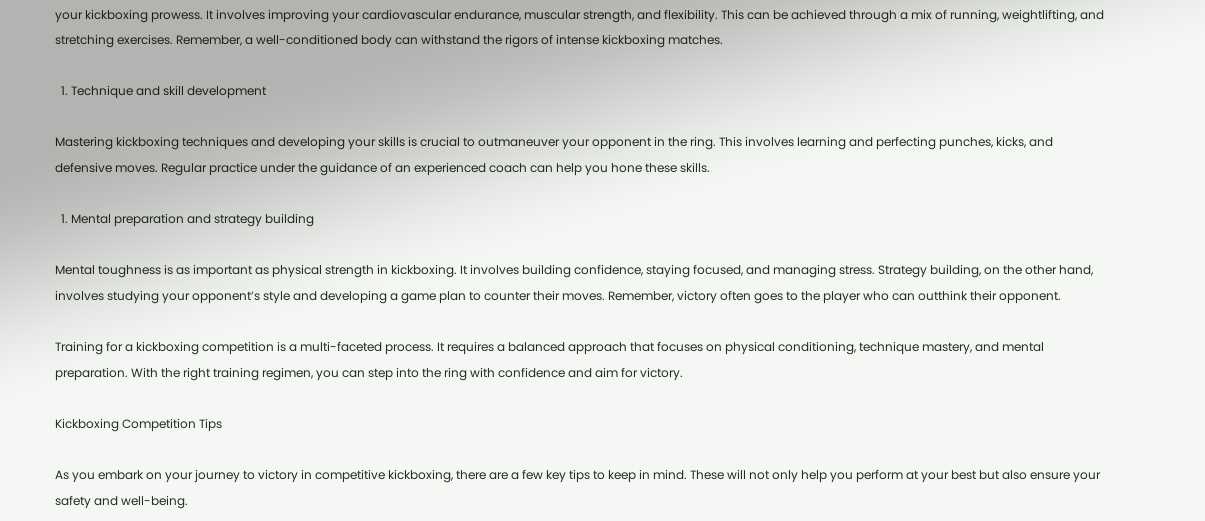your kickboxing prowess. It involves improving your cardiovascular endurance, muscular strength, and flexibility. This can be achieved through a mix of running, weightlifting, and stretching exercises. Remember, a well-conditioned body can withstand the rigors of intense kickboxing matches.

  1. Technique and skill development

Mastering kickboxing techniques and developing your skills is crucial to outmaneuver your opponent in the ring. This involves learning and perfecting punches, kicks, and defensive moves. Regular practice under the guidance of an experienced coach can help you hone these skills.

  1. Mental preparation and strategy building

Mental toughness is as important as physical strength in kickboxing. It involves building confidence, staying focused, and managing stress. Strategy building, on the other hand, involves studying your opponent’s style and developing a game plan to counter their moves. Remember, victory often goes to the player who can outthink their opponent.

Training for a kickboxing competition is a multi-faceted process. It requires a balanced approach that focuses on physical conditioning, technique mastery, and mental preparation. With the right training regimen, you can step into the ring with confidence and aim for victory.

Kickboxing Competition Tips

As you embark on your journey to victory in competitive kickboxing, there are a few key tips to keep in mind. These will not only help you perform at your best but also ensure your safety and well-being.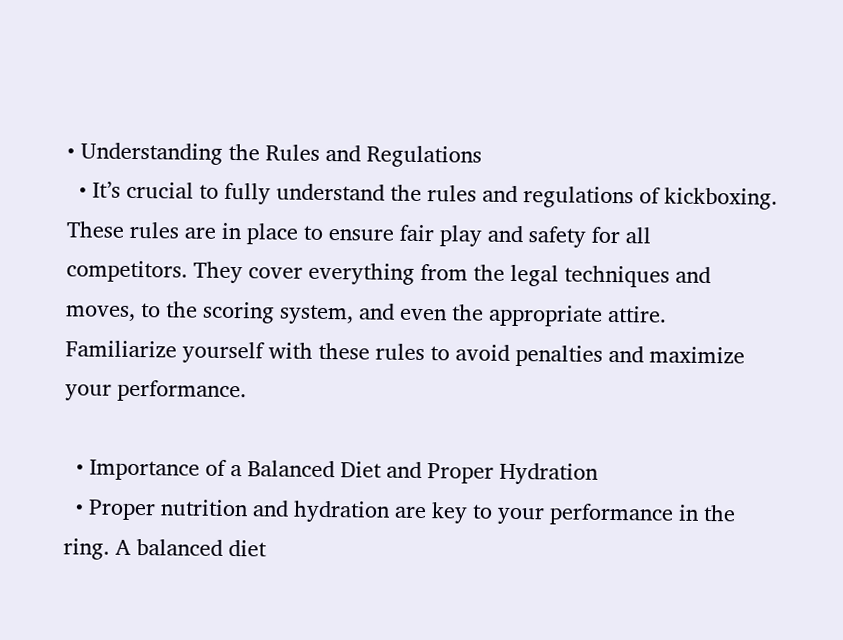• Understanding the Rules and Regulations
  • It’s crucial to fully understand the rules and regulations of kickboxing. These rules are in place to ensure fair play and safety for all competitors. They cover everything from the legal techniques and moves, to the scoring system, and even the appropriate attire. Familiarize yourself with these rules to avoid penalties and maximize your performance.

  • Importance of a Balanced Diet and Proper Hydration
  • Proper nutrition and hydration are key to your performance in the ring. A balanced diet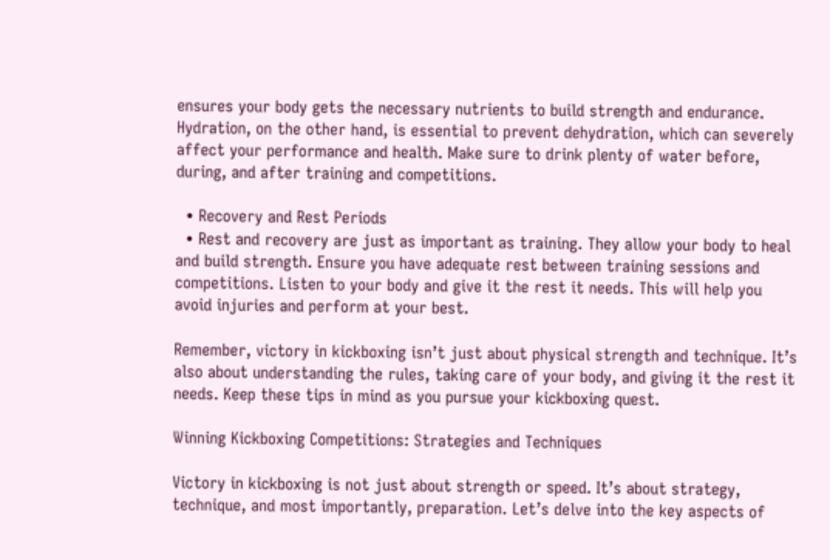ensures your body gets the necessary nutrients to build strength and endurance. Hydration, on the other hand, is essential to prevent dehydration, which can severely affect your performance and health. Make sure to drink plenty of water before, during, and after training and competitions.

  • Recovery and Rest Periods
  • Rest and recovery are just as important as training. They allow your body to heal and build strength. Ensure you have adequate rest between training sessions and competitions. Listen to your body and give it the rest it needs. This will help you avoid injuries and perform at your best.

Remember, victory in kickboxing isn’t just about physical strength and technique. It’s also about understanding the rules, taking care of your body, and giving it the rest it needs. Keep these tips in mind as you pursue your kickboxing quest.

Winning Kickboxing Competitions: Strategies and Techniques

Victory in kickboxing is not just about strength or speed. It’s about strategy, technique, and most importantly, preparation. Let’s delve into the key aspects of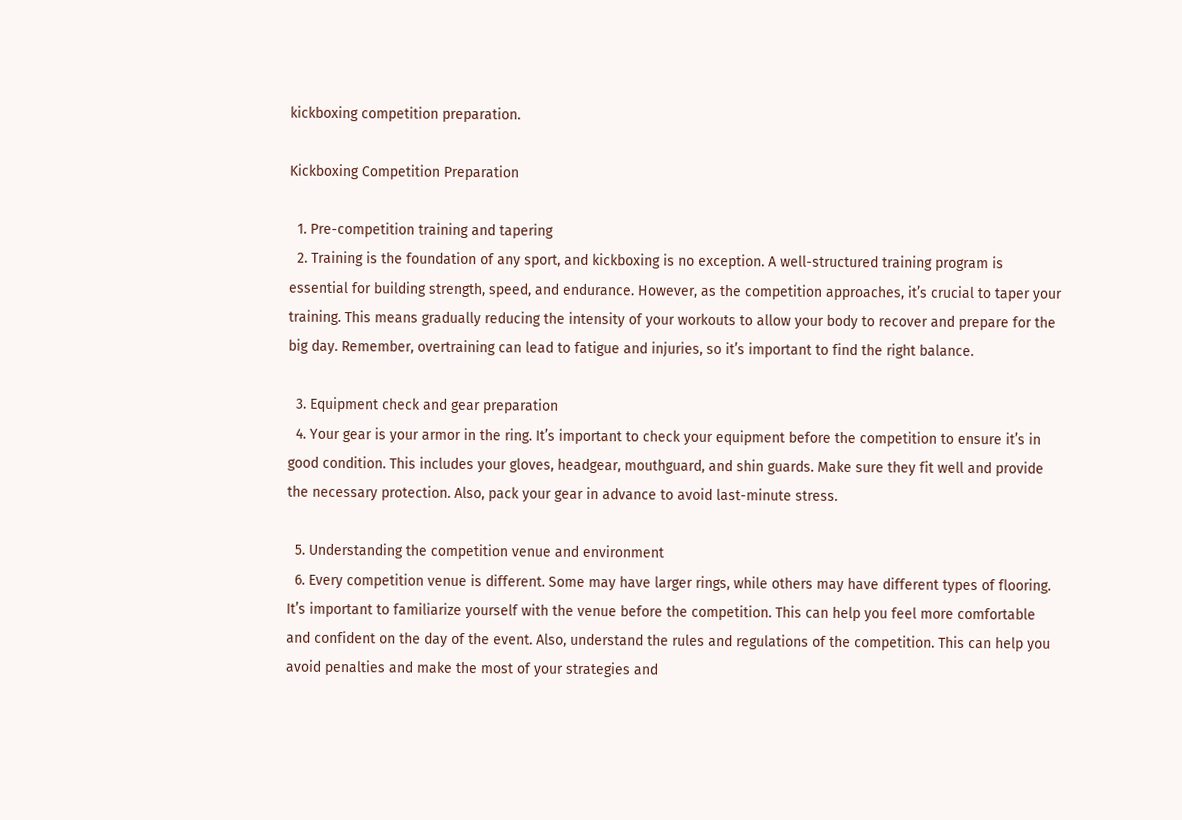kickboxing competition preparation.

Kickboxing Competition Preparation

  1. Pre-competition training and tapering
  2. Training is the foundation of any sport, and kickboxing is no exception. A well-structured training program is essential for building strength, speed, and endurance. However, as the competition approaches, it’s crucial to taper your training. This means gradually reducing the intensity of your workouts to allow your body to recover and prepare for the big day. Remember, overtraining can lead to fatigue and injuries, so it’s important to find the right balance.

  3. Equipment check and gear preparation
  4. Your gear is your armor in the ring. It’s important to check your equipment before the competition to ensure it’s in good condition. This includes your gloves, headgear, mouthguard, and shin guards. Make sure they fit well and provide the necessary protection. Also, pack your gear in advance to avoid last-minute stress.

  5. Understanding the competition venue and environment
  6. Every competition venue is different. Some may have larger rings, while others may have different types of flooring. It’s important to familiarize yourself with the venue before the competition. This can help you feel more comfortable and confident on the day of the event. Also, understand the rules and regulations of the competition. This can help you avoid penalties and make the most of your strategies and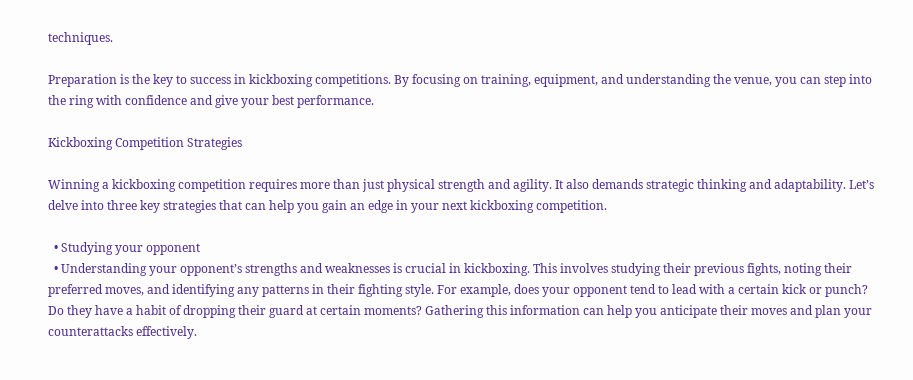techniques.

Preparation is the key to success in kickboxing competitions. By focusing on training, equipment, and understanding the venue, you can step into the ring with confidence and give your best performance.

Kickboxing Competition Strategies

Winning a kickboxing competition requires more than just physical strength and agility. It also demands strategic thinking and adaptability. Let’s delve into three key strategies that can help you gain an edge in your next kickboxing competition.

  • Studying your opponent
  • Understanding your opponent’s strengths and weaknesses is crucial in kickboxing. This involves studying their previous fights, noting their preferred moves, and identifying any patterns in their fighting style. For example, does your opponent tend to lead with a certain kick or punch? Do they have a habit of dropping their guard at certain moments? Gathering this information can help you anticipate their moves and plan your counterattacks effectively.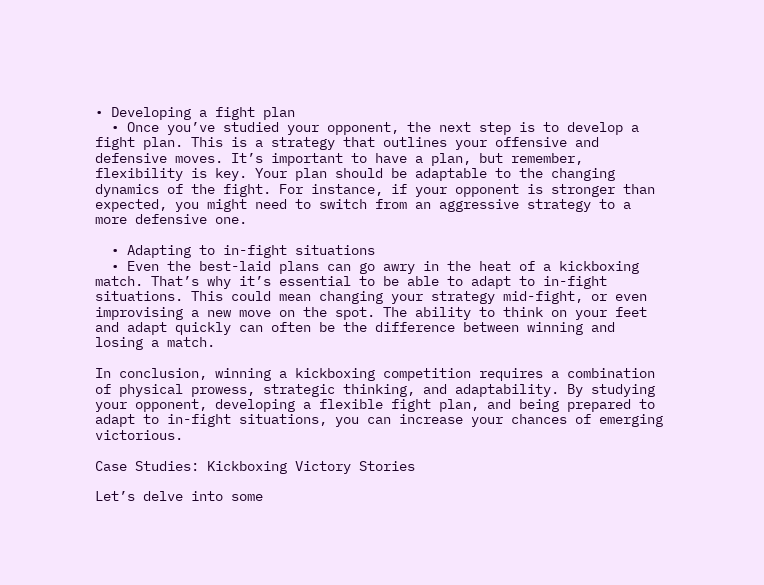• Developing a fight plan
  • Once you’ve studied your opponent, the next step is to develop a fight plan. This is a strategy that outlines your offensive and defensive moves. It’s important to have a plan, but remember, flexibility is key. Your plan should be adaptable to the changing dynamics of the fight. For instance, if your opponent is stronger than expected, you might need to switch from an aggressive strategy to a more defensive one.

  • Adapting to in-fight situations
  • Even the best-laid plans can go awry in the heat of a kickboxing match. That’s why it’s essential to be able to adapt to in-fight situations. This could mean changing your strategy mid-fight, or even improvising a new move on the spot. The ability to think on your feet and adapt quickly can often be the difference between winning and losing a match.

In conclusion, winning a kickboxing competition requires a combination of physical prowess, strategic thinking, and adaptability. By studying your opponent, developing a flexible fight plan, and being prepared to adapt to in-fight situations, you can increase your chances of emerging victorious.

Case Studies: Kickboxing Victory Stories

Let’s delve into some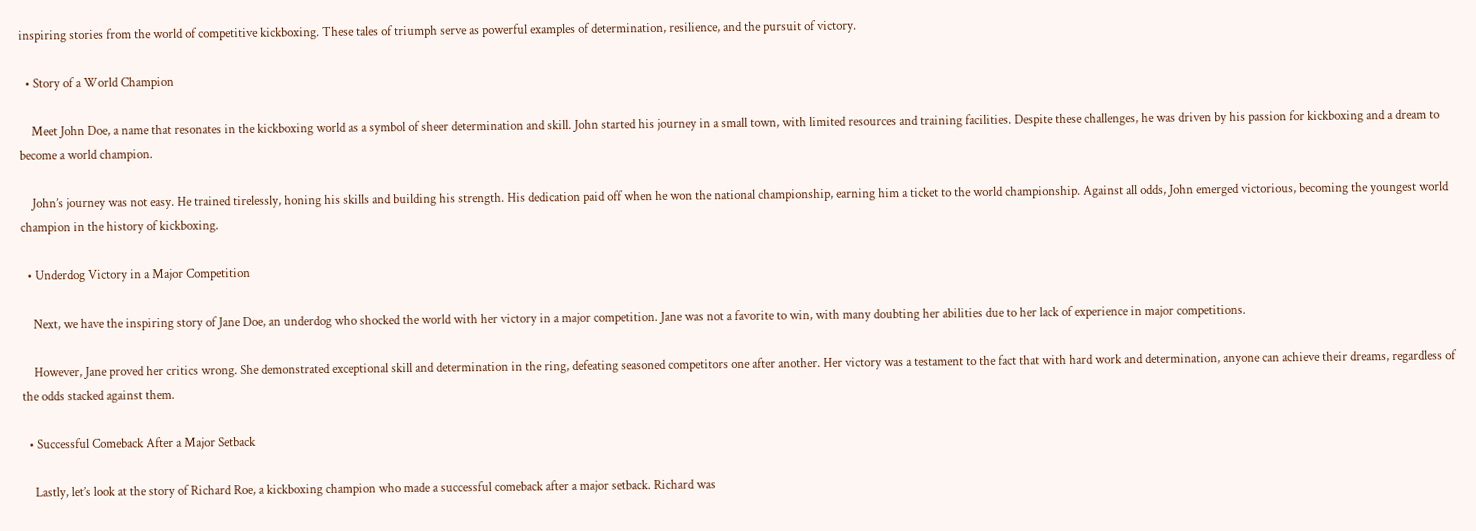inspiring stories from the world of competitive kickboxing. These tales of triumph serve as powerful examples of determination, resilience, and the pursuit of victory.

  • Story of a World Champion

    Meet John Doe, a name that resonates in the kickboxing world as a symbol of sheer determination and skill. John started his journey in a small town, with limited resources and training facilities. Despite these challenges, he was driven by his passion for kickboxing and a dream to become a world champion.

    John’s journey was not easy. He trained tirelessly, honing his skills and building his strength. His dedication paid off when he won the national championship, earning him a ticket to the world championship. Against all odds, John emerged victorious, becoming the youngest world champion in the history of kickboxing.

  • Underdog Victory in a Major Competition

    Next, we have the inspiring story of Jane Doe, an underdog who shocked the world with her victory in a major competition. Jane was not a favorite to win, with many doubting her abilities due to her lack of experience in major competitions.

    However, Jane proved her critics wrong. She demonstrated exceptional skill and determination in the ring, defeating seasoned competitors one after another. Her victory was a testament to the fact that with hard work and determination, anyone can achieve their dreams, regardless of the odds stacked against them.

  • Successful Comeback After a Major Setback

    Lastly, let’s look at the story of Richard Roe, a kickboxing champion who made a successful comeback after a major setback. Richard was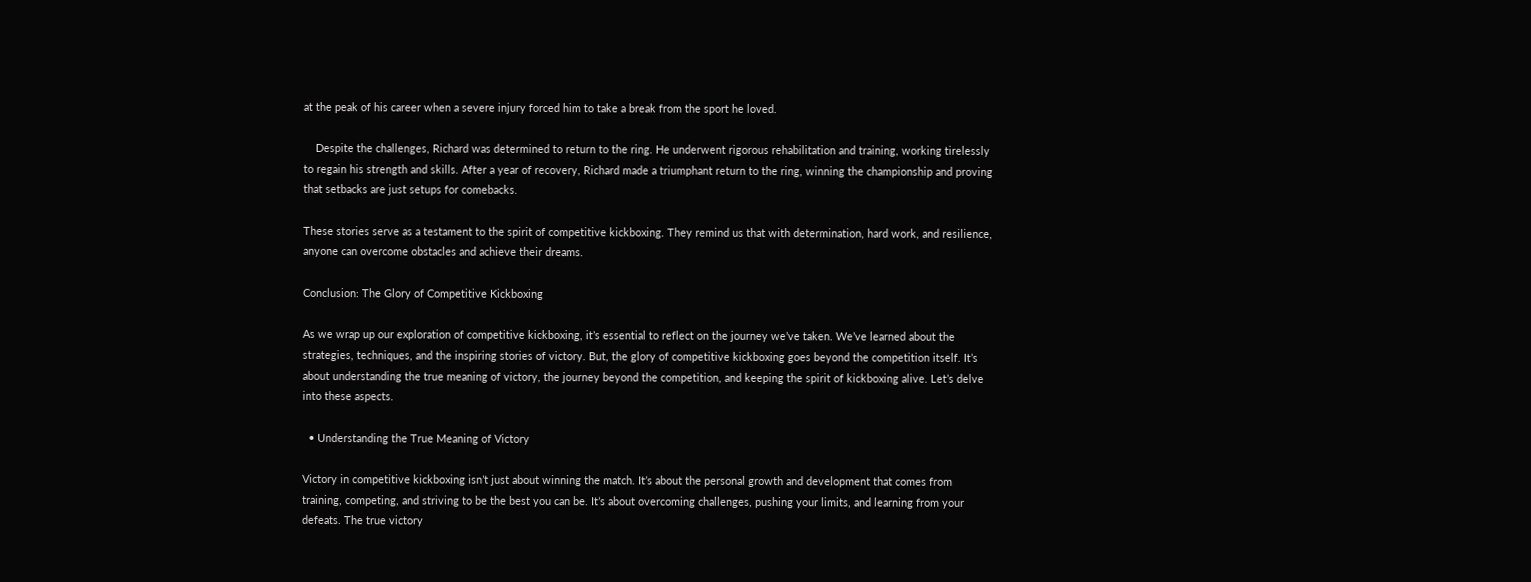at the peak of his career when a severe injury forced him to take a break from the sport he loved.

    Despite the challenges, Richard was determined to return to the ring. He underwent rigorous rehabilitation and training, working tirelessly to regain his strength and skills. After a year of recovery, Richard made a triumphant return to the ring, winning the championship and proving that setbacks are just setups for comebacks.

These stories serve as a testament to the spirit of competitive kickboxing. They remind us that with determination, hard work, and resilience, anyone can overcome obstacles and achieve their dreams.

Conclusion: The Glory of Competitive Kickboxing

As we wrap up our exploration of competitive kickboxing, it’s essential to reflect on the journey we’ve taken. We’ve learned about the strategies, techniques, and the inspiring stories of victory. But, the glory of competitive kickboxing goes beyond the competition itself. It’s about understanding the true meaning of victory, the journey beyond the competition, and keeping the spirit of kickboxing alive. Let’s delve into these aspects.

  • Understanding the True Meaning of Victory

Victory in competitive kickboxing isn’t just about winning the match. It’s about the personal growth and development that comes from training, competing, and striving to be the best you can be. It’s about overcoming challenges, pushing your limits, and learning from your defeats. The true victory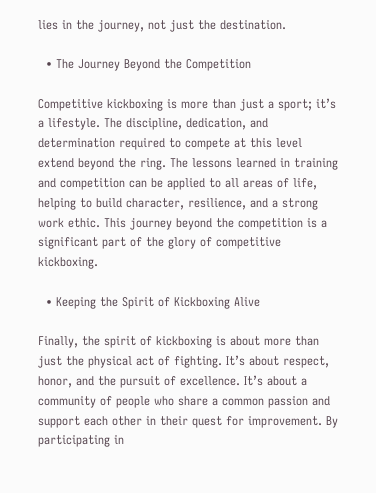lies in the journey, not just the destination.

  • The Journey Beyond the Competition

Competitive kickboxing is more than just a sport; it’s a lifestyle. The discipline, dedication, and determination required to compete at this level extend beyond the ring. The lessons learned in training and competition can be applied to all areas of life, helping to build character, resilience, and a strong work ethic. This journey beyond the competition is a significant part of the glory of competitive kickboxing.

  • Keeping the Spirit of Kickboxing Alive

Finally, the spirit of kickboxing is about more than just the physical act of fighting. It’s about respect, honor, and the pursuit of excellence. It’s about a community of people who share a common passion and support each other in their quest for improvement. By participating in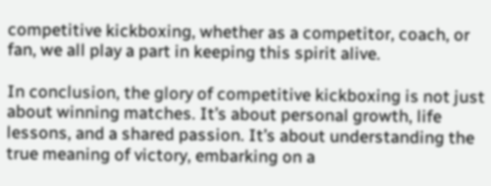competitive kickboxing, whether as a competitor, coach, or fan, we all play a part in keeping this spirit alive.

In conclusion, the glory of competitive kickboxing is not just about winning matches. It’s about personal growth, life lessons, and a shared passion. It’s about understanding the true meaning of victory, embarking on a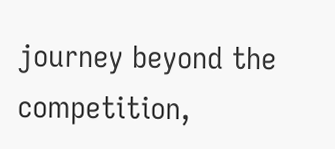journey beyond the competition,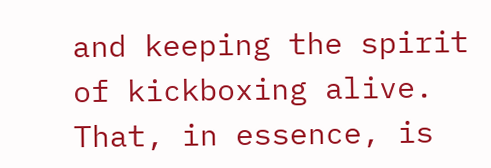and keeping the spirit of kickboxing alive. That, in essence, is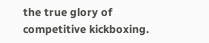the true glory of competitive kickboxing.